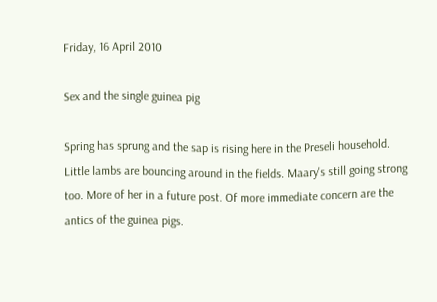Friday, 16 April 2010

Sex and the single guinea pig

Spring has sprung and the sap is rising here in the Preseli household. Little lambs are bouncing around in the fields. Maary's still going strong too. More of her in a future post. Of more immediate concern are the antics of the guinea pigs.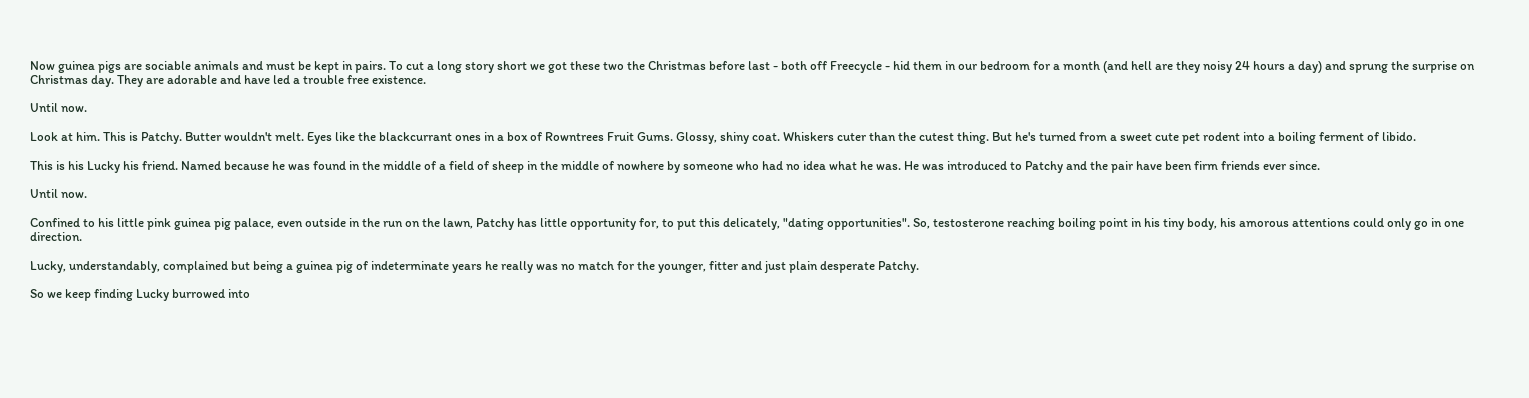Now guinea pigs are sociable animals and must be kept in pairs. To cut a long story short we got these two the Christmas before last - both off Freecycle - hid them in our bedroom for a month (and hell are they noisy 24 hours a day) and sprung the surprise on Christmas day. They are adorable and have led a trouble free existence.

Until now.

Look at him. This is Patchy. Butter wouldn't melt. Eyes like the blackcurrant ones in a box of Rowntrees Fruit Gums. Glossy, shiny coat. Whiskers cuter than the cutest thing. But he's turned from a sweet cute pet rodent into a boiling ferment of libido.

This is his Lucky his friend. Named because he was found in the middle of a field of sheep in the middle of nowhere by someone who had no idea what he was. He was introduced to Patchy and the pair have been firm friends ever since.

Until now.

Confined to his little pink guinea pig palace, even outside in the run on the lawn, Patchy has little opportunity for, to put this delicately, "dating opportunities". So, testosterone reaching boiling point in his tiny body, his amorous attentions could only go in one direction.

Lucky, understandably, complained but being a guinea pig of indeterminate years he really was no match for the younger, fitter and just plain desperate Patchy.

So we keep finding Lucky burrowed into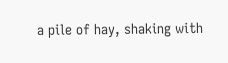a pile of hay, shaking with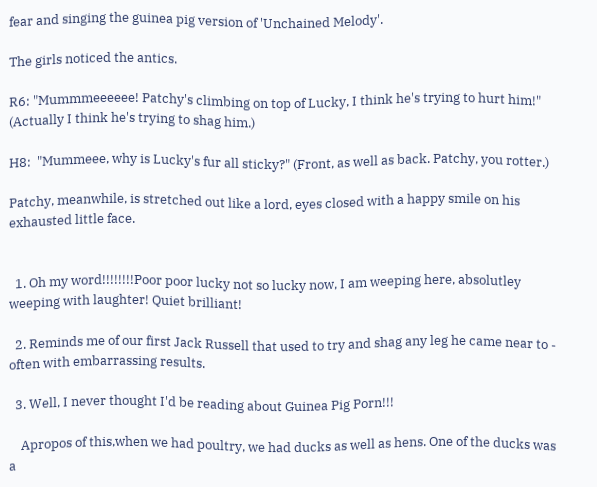fear and singing the guinea pig version of 'Unchained Melody'.

The girls noticed the antics.

R6: "Mummmeeeeee! Patchy's climbing on top of Lucky, I think he's trying to hurt him!" (Actually I think he's trying to shag him.)

H8:  "Mummeee, why is Lucky's fur all sticky?" (Front, as well as back. Patchy, you rotter.)

Patchy, meanwhile, is stretched out like a lord, eyes closed with a happy smile on his exhausted little face.


  1. Oh my word!!!!!!!!Poor poor lucky not so lucky now, I am weeping here, absolutley weeping with laughter! Quiet brilliant!

  2. Reminds me of our first Jack Russell that used to try and shag any leg he came near to - often with embarrassing results.

  3. Well, I never thought I'd be reading about Guinea Pig Porn!!!

    Apropos of this,when we had poultry, we had ducks as well as hens. One of the ducks was a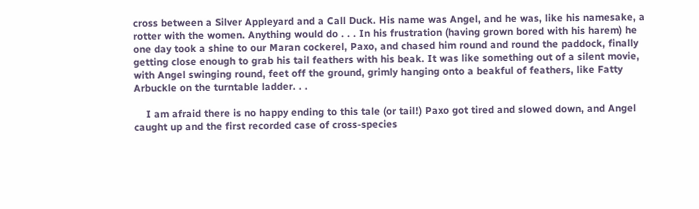cross between a Silver Appleyard and a Call Duck. His name was Angel, and he was, like his namesake, a rotter with the women. Anything would do . . . In his frustration (having grown bored with his harem) he one day took a shine to our Maran cockerel, Paxo, and chased him round and round the paddock, finally getting close enough to grab his tail feathers with his beak. It was like something out of a silent movie, with Angel swinging round, feet off the ground, grimly hanging onto a beakful of feathers, like Fatty Arbuckle on the turntable ladder. . .

    I am afraid there is no happy ending to this tale (or tail!) Paxo got tired and slowed down, and Angel caught up and the first recorded case of cross-species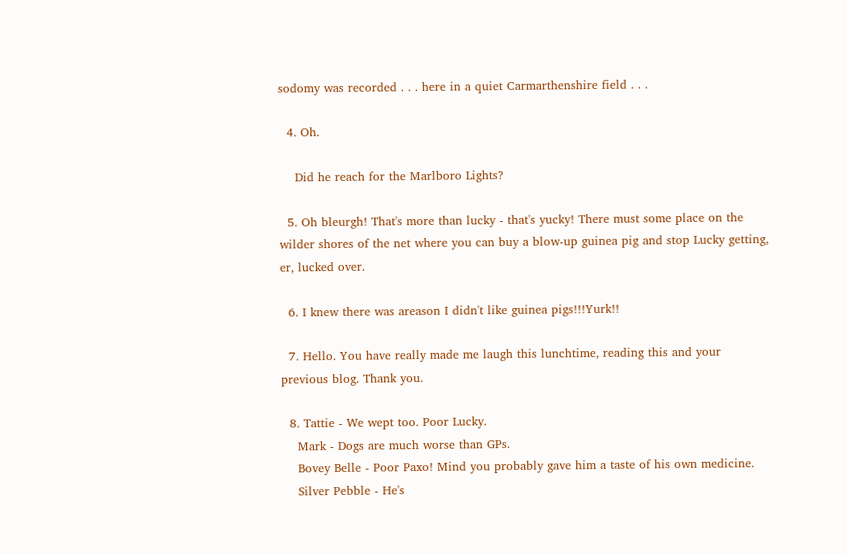sodomy was recorded . . . here in a quiet Carmarthenshire field . . .

  4. Oh.

    Did he reach for the Marlboro Lights?

  5. Oh bleurgh! That's more than lucky - that's yucky! There must some place on the wilder shores of the net where you can buy a blow-up guinea pig and stop Lucky getting, er, lucked over.

  6. I knew there was areason I didn't like guinea pigs!!!Yurk!!

  7. Hello. You have really made me laugh this lunchtime, reading this and your previous blog. Thank you.

  8. Tattie - We wept too. Poor Lucky.
    Mark - Dogs are much worse than GPs.
    Bovey Belle - Poor Paxo! Mind you probably gave him a taste of his own medicine.
    Silver Pebble - He's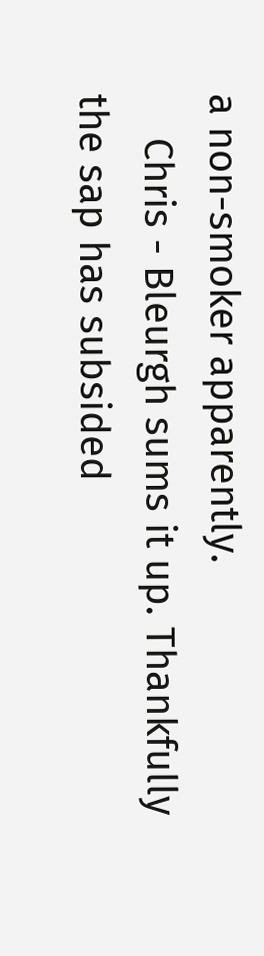a non-smoker apparently.
    Chris - Bleurgh sums it up. Thankfully the sap has subsided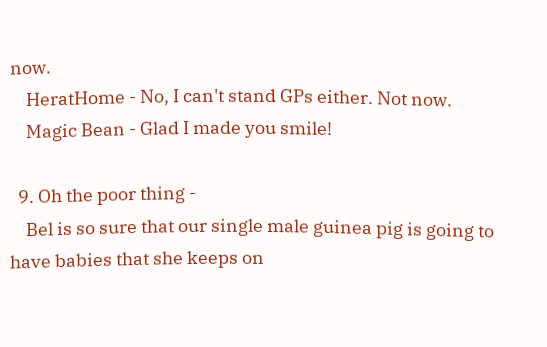now.
    HeratHome - No, I can't stand GPs either. Not now.
    Magic Bean - Glad I made you smile!

  9. Oh the poor thing -
    Bel is so sure that our single male guinea pig is going to have babies that she keeps on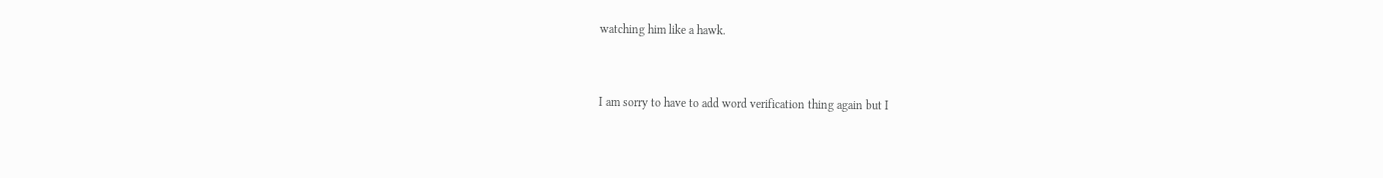watching him like a hawk.


I am sorry to have to add word verification thing again but I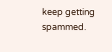keep getting spammed.